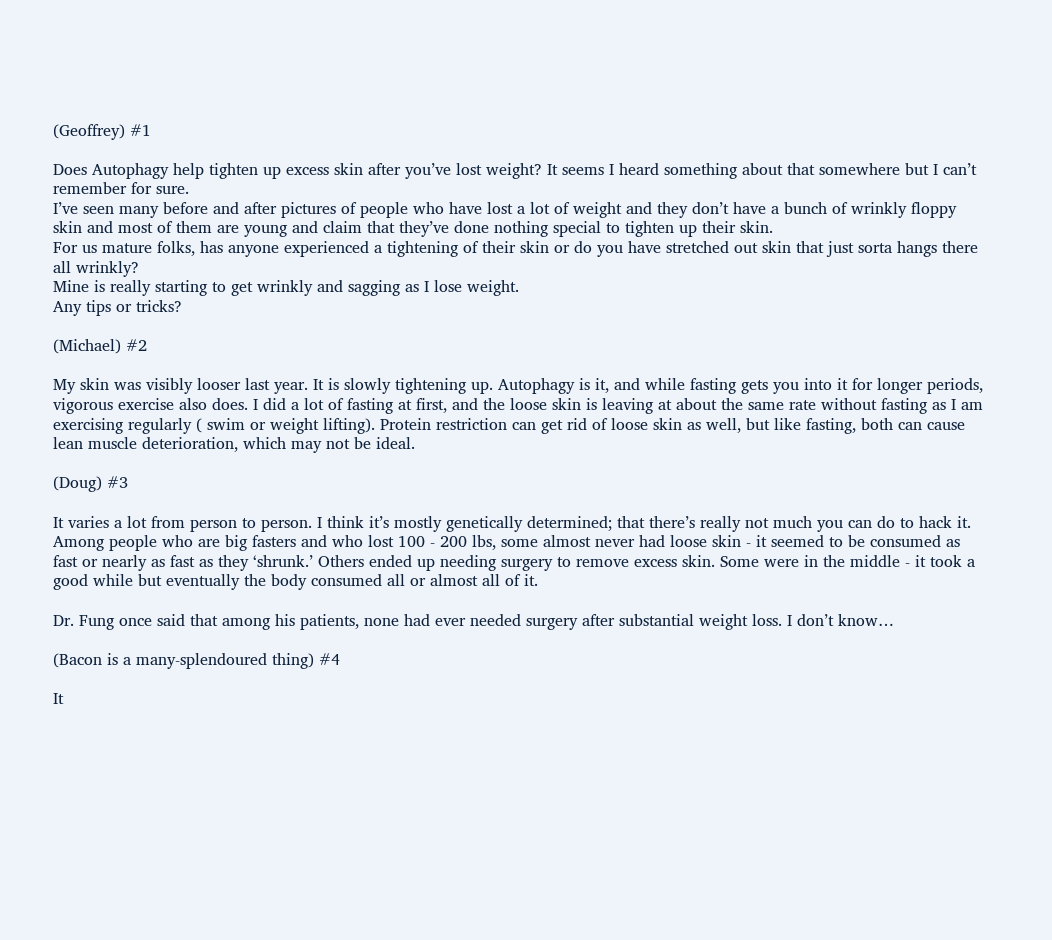(Geoffrey) #1

Does Autophagy help tighten up excess skin after you’ve lost weight? It seems I heard something about that somewhere but I can’t remember for sure.
I’ve seen many before and after pictures of people who have lost a lot of weight and they don’t have a bunch of wrinkly floppy skin and most of them are young and claim that they’ve done nothing special to tighten up their skin.
For us mature folks, has anyone experienced a tightening of their skin or do you have stretched out skin that just sorta hangs there all wrinkly?
Mine is really starting to get wrinkly and sagging as I lose weight.
Any tips or tricks?

(Michael) #2

My skin was visibly looser last year. It is slowly tightening up. Autophagy is it, and while fasting gets you into it for longer periods, vigorous exercise also does. I did a lot of fasting at first, and the loose skin is leaving at about the same rate without fasting as I am exercising regularly ( swim or weight lifting). Protein restriction can get rid of loose skin as well, but like fasting, both can cause lean muscle deterioration, which may not be ideal.

(Doug) #3

It varies a lot from person to person. I think it’s mostly genetically determined; that there’s really not much you can do to hack it. Among people who are big fasters and who lost 100 - 200 lbs, some almost never had loose skin - it seemed to be consumed as fast or nearly as fast as they ‘shrunk.’ Others ended up needing surgery to remove excess skin. Some were in the middle - it took a good while but eventually the body consumed all or almost all of it.

Dr. Fung once said that among his patients, none had ever needed surgery after substantial weight loss. I don’t know…

(Bacon is a many-splendoured thing) #4

It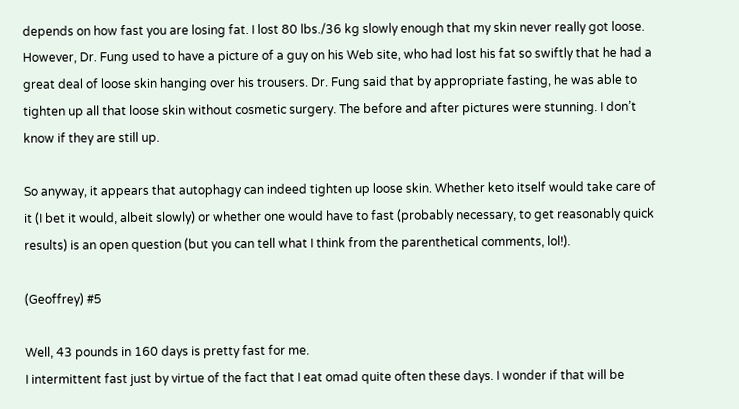depends on how fast you are losing fat. I lost 80 lbs./36 kg slowly enough that my skin never really got loose. However, Dr. Fung used to have a picture of a guy on his Web site, who had lost his fat so swiftly that he had a great deal of loose skin hanging over his trousers. Dr. Fung said that by appropriate fasting, he was able to tighten up all that loose skin without cosmetic surgery. The before and after pictures were stunning. I don’t know if they are still up.

So anyway, it appears that autophagy can indeed tighten up loose skin. Whether keto itself would take care of it (I bet it would, albeit slowly) or whether one would have to fast (probably necessary, to get reasonably quick results) is an open question (but you can tell what I think from the parenthetical comments, lol!).

(Geoffrey) #5

Well, 43 pounds in 160 days is pretty fast for me.
I intermittent fast just by virtue of the fact that I eat omad quite often these days. I wonder if that will be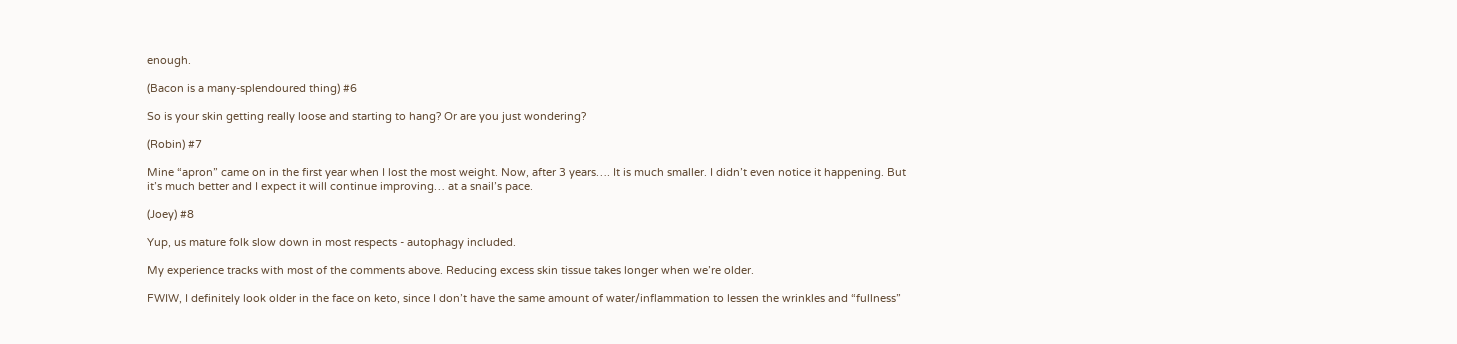enough.

(Bacon is a many-splendoured thing) #6

So is your skin getting really loose and starting to hang? Or are you just wondering?

(Robin) #7

Mine “apron” came on in the first year when I lost the most weight. Now, after 3 years…. It is much smaller. I didn’t even notice it happening. But it’s much better and I expect it will continue improving… at a snail’s pace.

(Joey) #8

Yup, us mature folk slow down in most respects - autophagy included.

My experience tracks with most of the comments above. Reducing excess skin tissue takes longer when we’re older.

FWIW, I definitely look older in the face on keto, since I don’t have the same amount of water/inflammation to lessen the wrinkles and “fullness”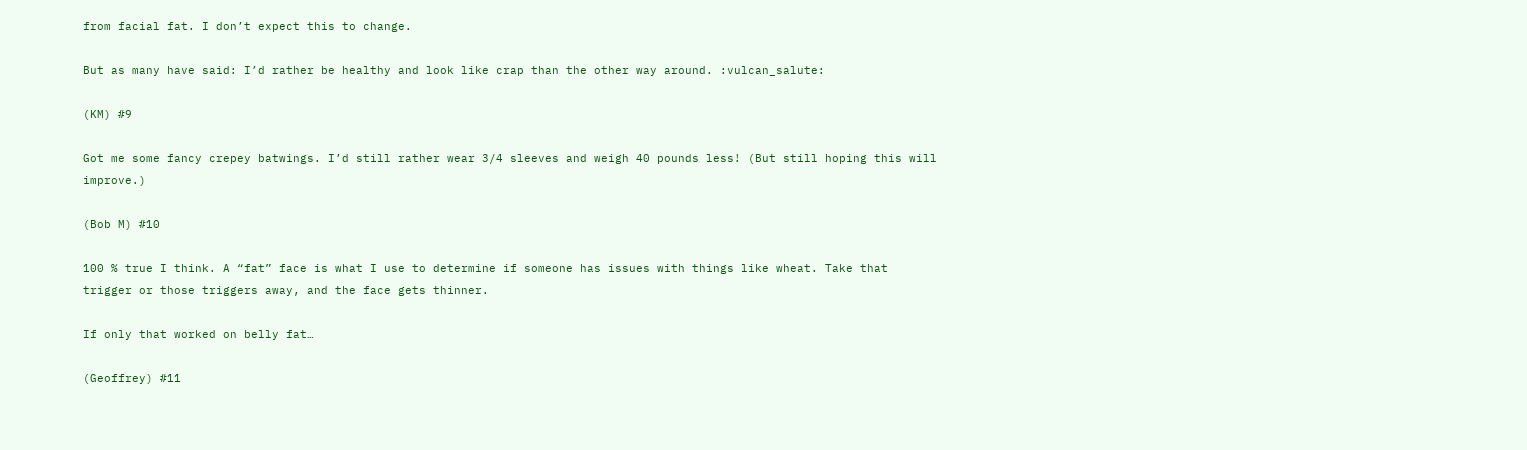from facial fat. I don’t expect this to change.

But as many have said: I’d rather be healthy and look like crap than the other way around. :vulcan_salute:

(KM) #9

Got me some fancy crepey batwings. I’d still rather wear 3/4 sleeves and weigh 40 pounds less! (But still hoping this will improve.)

(Bob M) #10

100 % true I think. A “fat” face is what I use to determine if someone has issues with things like wheat. Take that trigger or those triggers away, and the face gets thinner.

If only that worked on belly fat…

(Geoffrey) #11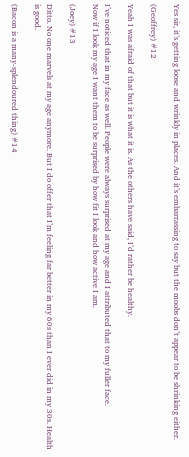Yes sir, it’s getting loose and wrinkly in places. And it’s embarrassing to say but the moobs don’t appear to be shrinking either.

(Geoffrey) #12

Yeah I was afraid of that but it is what it is. As the others have said, I’d rather be healthy.

I’ve noticed that in my face as well. People were always surprised at my age and I attributed that to my fuller face.
Now if I look my age I want them to be surprised by how fit I look and how active I am.

(Joey) #13

Ditto. No one marvels at my age anymore. But I do offer that I’m feeling far better in my 60s than I ever did in my 30s. Health is good.

(Bacon is a many-splendoured thing) #14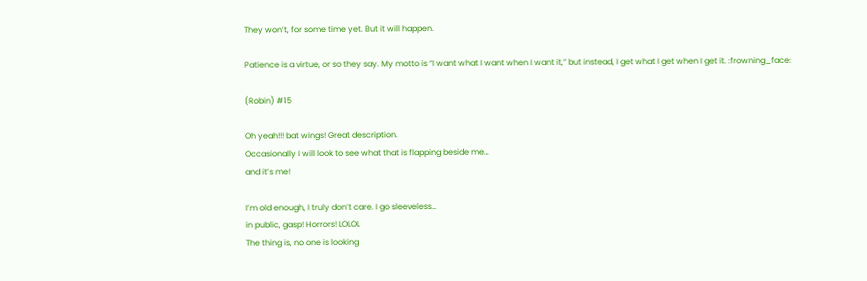They won’t, for some time yet. But it will happen.

Patience is a virtue, or so they say. My motto is “I want what I want when I want it,” but instead, I get what I get when I get it. :frowning_face:

(Robin) #15

Oh yeah!!! bat wings! Great description.
Occasionally I will look to see what that is flapping beside me…
and it’s me!

I’m old enough, I truly don’t care. I go sleeveless…
in public, gasp! Horrors! LOLOL
The thing is, no one is looking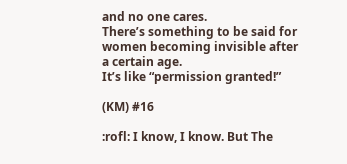and no one cares.
There’s something to be said for women becoming invisible after a certain age.
It’s like “permission granted!”

(KM) #16

:rofl: I know, I know. But The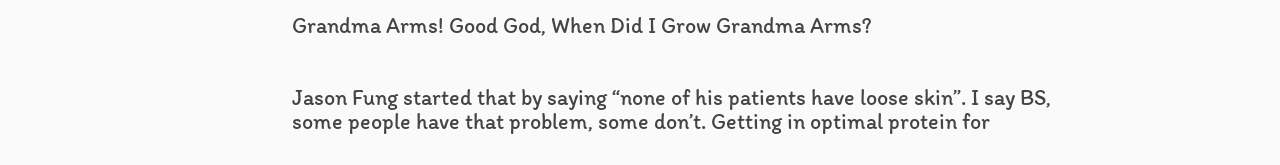Grandma Arms! Good God, When Did I Grow Grandma Arms?


Jason Fung started that by saying “none of his patients have loose skin”. I say BS, some people have that problem, some don’t. Getting in optimal protein for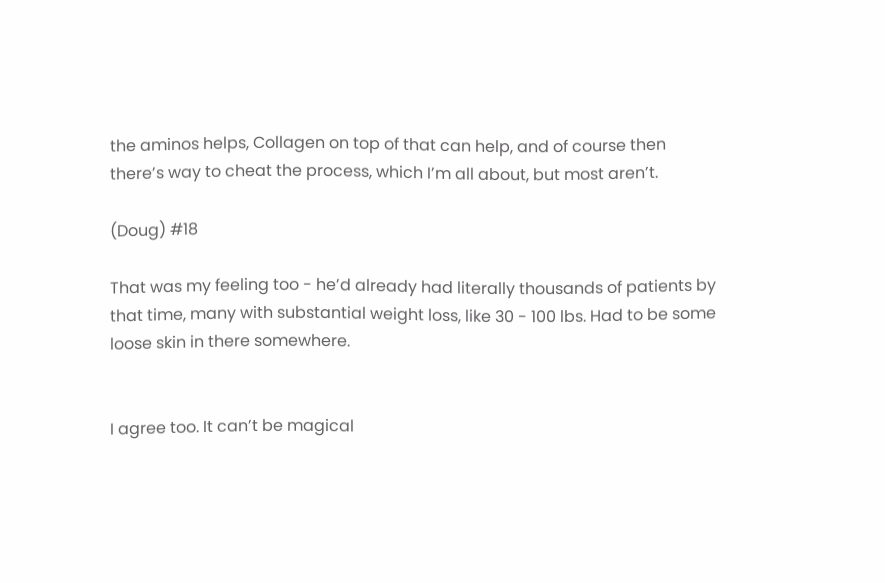the aminos helps, Collagen on top of that can help, and of course then there’s way to cheat the process, which I’m all about, but most aren’t.

(Doug) #18

That was my feeling too - he’d already had literally thousands of patients by that time, many with substantial weight loss, like 30 - 100 lbs. Had to be some loose skin in there somewhere.


I agree too. It can’t be magical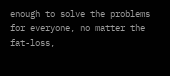enough to solve the problems for everyone, no matter the fat-loss,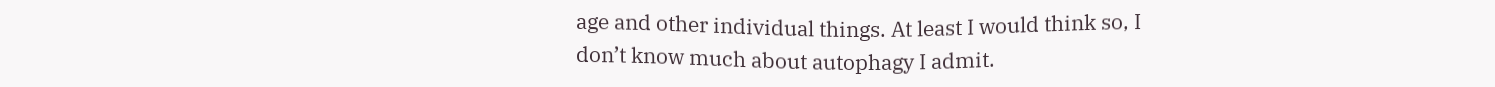age and other individual things. At least I would think so, I don’t know much about autophagy I admit.